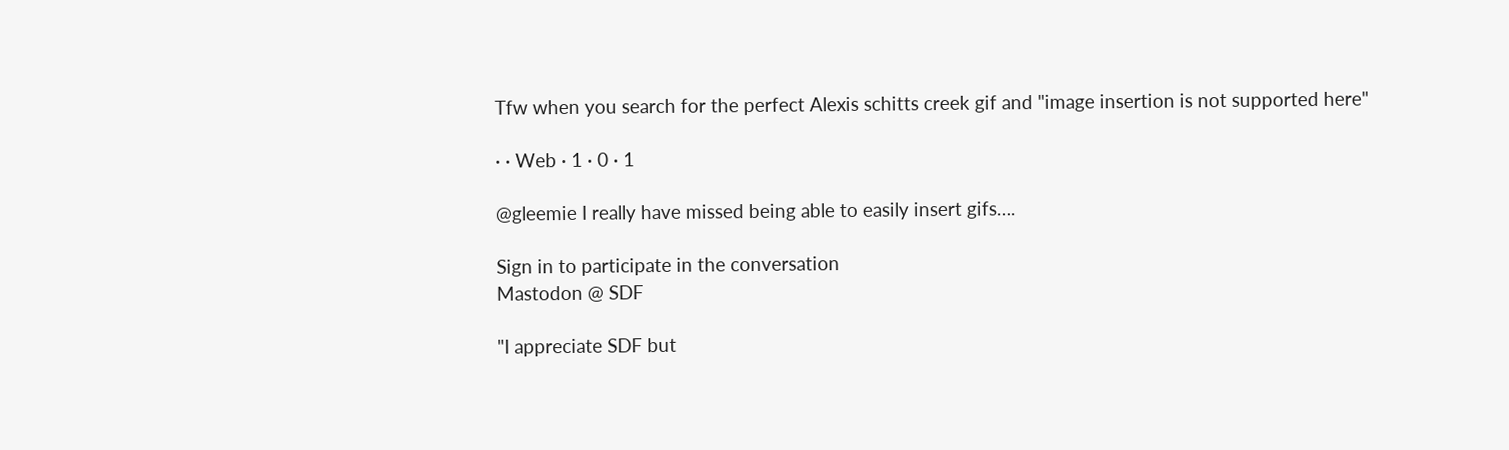Tfw when you search for the perfect Alexis schitts creek gif and "image insertion is not supported here"

· · Web · 1 · 0 · 1

@gleemie I really have missed being able to easily insert gifs….

Sign in to participate in the conversation
Mastodon @ SDF

"I appreciate SDF but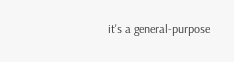it's a general-purpose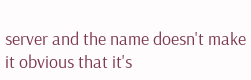server and the name doesn't make it obvious that it's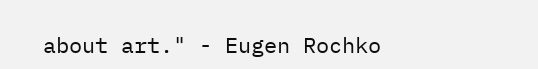about art." - Eugen Rochko